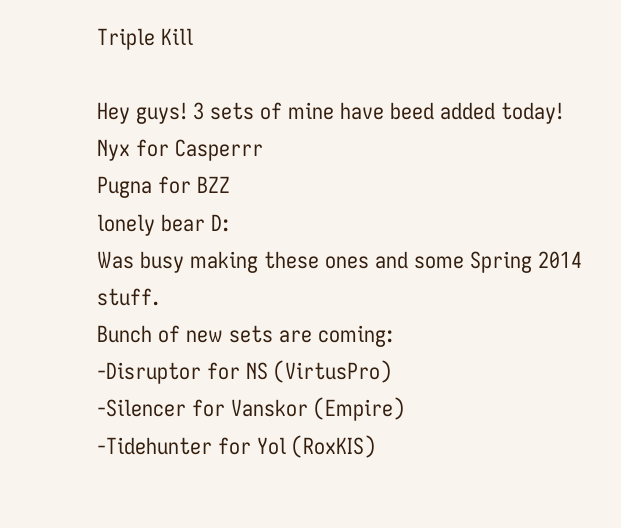Triple Kill

Hey guys! 3 sets of mine have beed added today!
Nyx for Casperrr
Pugna for BZZ
lonely bear D:
Was busy making these ones and some Spring 2014 stuff.
Bunch of new sets are coming:
-Disruptor for NS (VirtusPro)
-Silencer for Vanskor (Empire)
-Tidehunter for Yol (RoxKIS)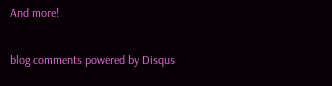And more!

blog comments powered by Disqus